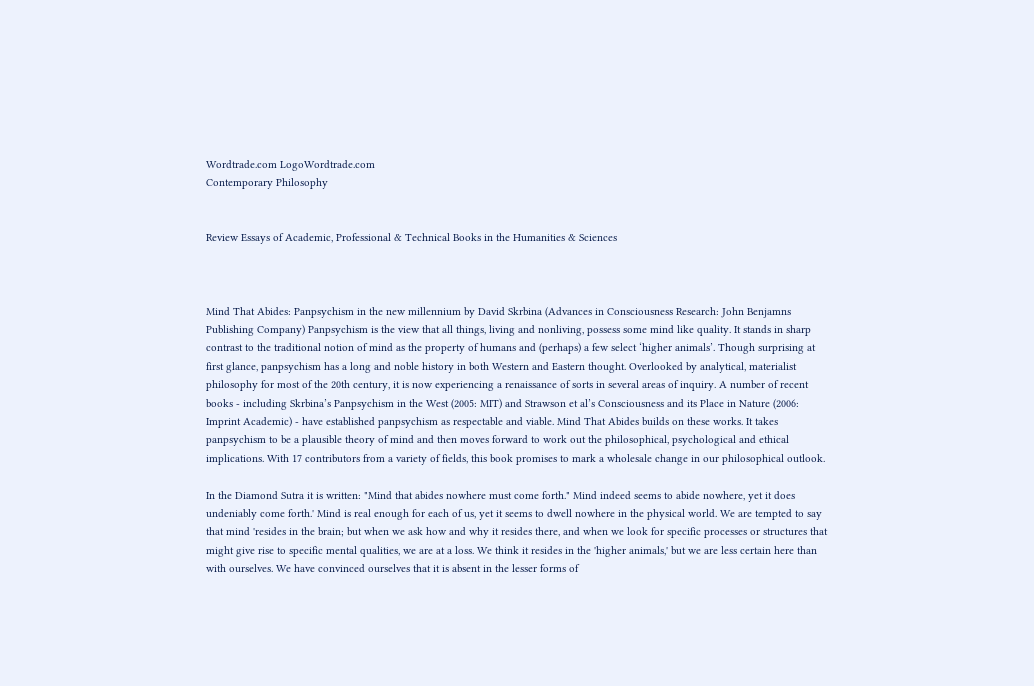Wordtrade.com LogoWordtrade.com
Contemporary Philosophy


Review Essays of Academic, Professional & Technical Books in the Humanities & Sciences



Mind That Abides: Panpsychism in the new millennium by David Skrbina (Advances in Consciousness Research: John Benjamns Publishing Company) Panpsychism is the view that all things, living and nonliving, possess some mind like quality. It stands in sharp contrast to the traditional notion of mind as the property of humans and (perhaps) a few select ‘higher animals’. Though surprising at first glance, panpsychism has a long and noble history in both Western and Eastern thought. Overlooked by analytical, materialist philosophy for most of the 20th century, it is now experiencing a renaissance of sorts in several areas of inquiry. A number of recent books - including Skrbina’s Panpsychism in the West (2005: MIT) and Strawson et al’s Consciousness and its Place in Nature (2006: Imprint Academic) - have established panpsychism as respectable and viable. Mind That Abides builds on these works. It takes panpsychism to be a plausible theory of mind and then moves forward to work out the philosophical, psychological and ethical implications. With 17 contributors from a variety of fields, this book promises to mark a wholesale change in our philosophical outlook.

In the Diamond Sutra it is written: "Mind that abides nowhere must come forth." Mind indeed seems to abide nowhere, yet it does undeniably come forth.' Mind is real enough for each of us, yet it seems to dwell nowhere in the physical world. We are tempted to say that mind 'resides in the brain; but when we ask how and why it resides there, and when we look for specific processes or structures that might give rise to specific mental qualities, we are at a loss. We think it resides in the 'higher animals,' but we are less certain here than with ourselves. We have convinced ourselves that it is absent in the lesser forms of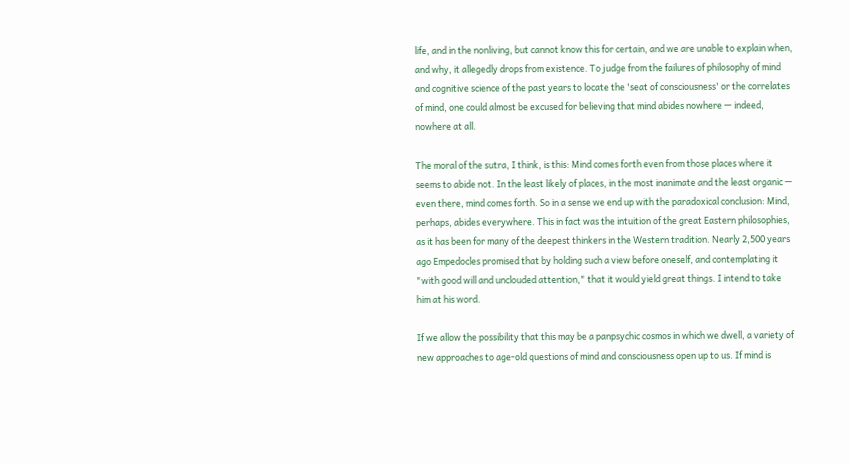life, and in the nonliving, but cannot know this for certain, and we are unable to explain when, and why, it allegedly drops from existence. To judge from the failures of philosophy of mind and cognitive science of the past years to locate the 'seat of consciousness' or the correlates of mind, one could almost be excused for believing that mind abides nowhere — indeed, nowhere at all.

The moral of the sutra, I think, is this: Mind comes forth even from those places where it seems to abide not. In the least likely of places, in the most inanimate and the least organic — even there, mind comes forth. So in a sense we end up with the paradoxical conclusion: Mind, perhaps, abides everywhere. This in fact was the intuition of the great Eastern philosophies, as it has been for many of the deepest thinkers in the Western tradition. Nearly 2,500 years ago Empedocles promised that by holding such a view before oneself, and contemplating it "with good will and unclouded attention," that it would yield great things. I intend to take him at his word.

If we allow the possibility that this may be a panpsychic cosmos in which we dwell, a variety of new approaches to age-old questions of mind and consciousness open up to us. If mind is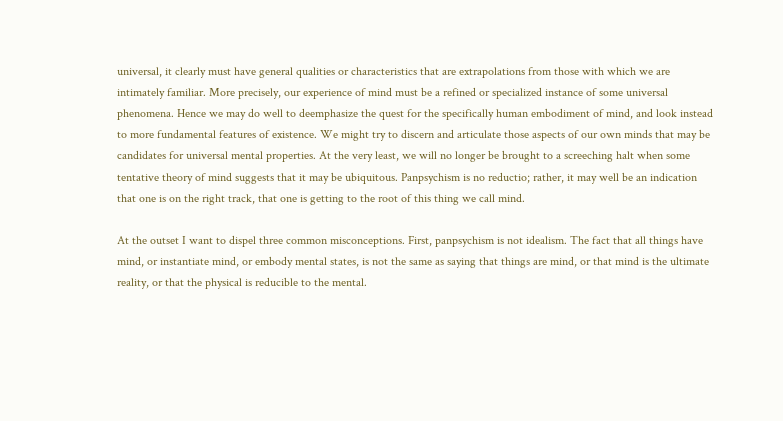universal, it clearly must have general qualities or characteristics that are extrapolations from those with which we are intimately familiar. More precisely, our experience of mind must be a refined or specialized instance of some universal phenomena. Hence we may do well to deemphasize the quest for the specifically human embodiment of mind, and look instead to more fundamental features of existence. We might try to discern and articulate those aspects of our own minds that may be candidates for universal mental properties. At the very least, we will no longer be brought to a screeching halt when some tentative theory of mind suggests that it may be ubiquitous. Panpsychism is no reductio; rather, it may well be an indication that one is on the right track, that one is getting to the root of this thing we call mind.

At the outset I want to dispel three common misconceptions. First, panpsychism is not idealism. The fact that all things have mind, or instantiate mind, or embody mental states, is not the same as saying that things are mind, or that mind is the ultimate reality, or that the physical is reducible to the mental.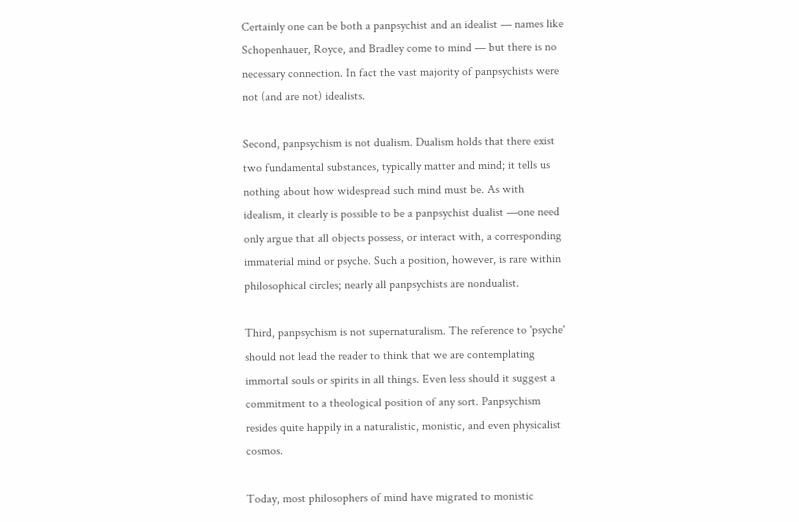Certainly one can be both a panpsychist and an idealist — names like Schopenhauer, Royce, and Bradley come to mind — but there is no necessary connection. In fact the vast majority of panpsychists were not (and are not) idealists.

Second, panpsychism is not dualism. Dualism holds that there exist two fundamental substances, typically matter and mind; it tells us nothing about how widespread such mind must be. As with idealism, it clearly is possible to be a panpsychist dualist —one need only argue that all objects possess, or interact with, a corresponding immaterial mind or psyche. Such a position, however, is rare within philosophical circles; nearly all panpsychists are nondualist.

Third, panpsychism is not supernaturalism. The reference to 'psyche' should not lead the reader to think that we are contemplating immortal souls or spirits in all things. Even less should it suggest a commitment to a theological position of any sort. Panpsychism resides quite happily in a naturalistic, monistic, and even physicalist cosmos.

Today, most philosophers of mind have migrated to monistic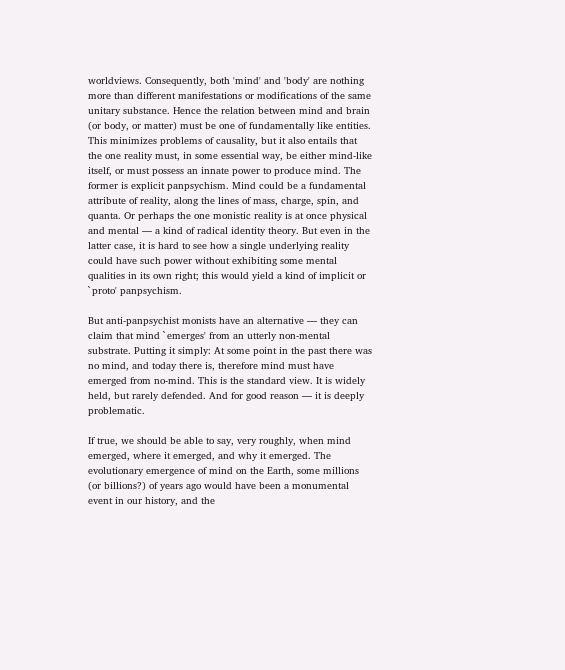worldviews. Consequently, both 'mind' and 'body' are nothing more than different manifestations or modifications of the same unitary substance. Hence the relation between mind and brain (or body, or matter) must be one of fundamentally like entities. This minimizes problems of causality, but it also entails that the one reality must, in some essential way, be either mind-like itself, or must possess an innate power to produce mind. The former is explicit panpsychism. Mind could be a fundamental attribute of reality, along the lines of mass, charge, spin, and quanta. Or perhaps the one monistic reality is at once physical and mental — a kind of radical identity theory. But even in the latter case, it is hard to see how a single underlying reality could have such power without exhibiting some mental qualities in its own right; this would yield a kind of implicit or `proto' panpsychism.

But anti-panpsychist monists have an alternative — they can claim that mind `emerges' from an utterly non-mental substrate. Putting it simply: At some point in the past there was no mind, and today there is, therefore mind must have emerged from no-mind. This is the standard view. It is widely held, but rarely defended. And for good reason — it is deeply problematic.

If true, we should be able to say, very roughly, when mind emerged, where it emerged, and why it emerged. The evolutionary emergence of mind on the Earth, some millions (or billions?) of years ago would have been a monumental event in our history, and the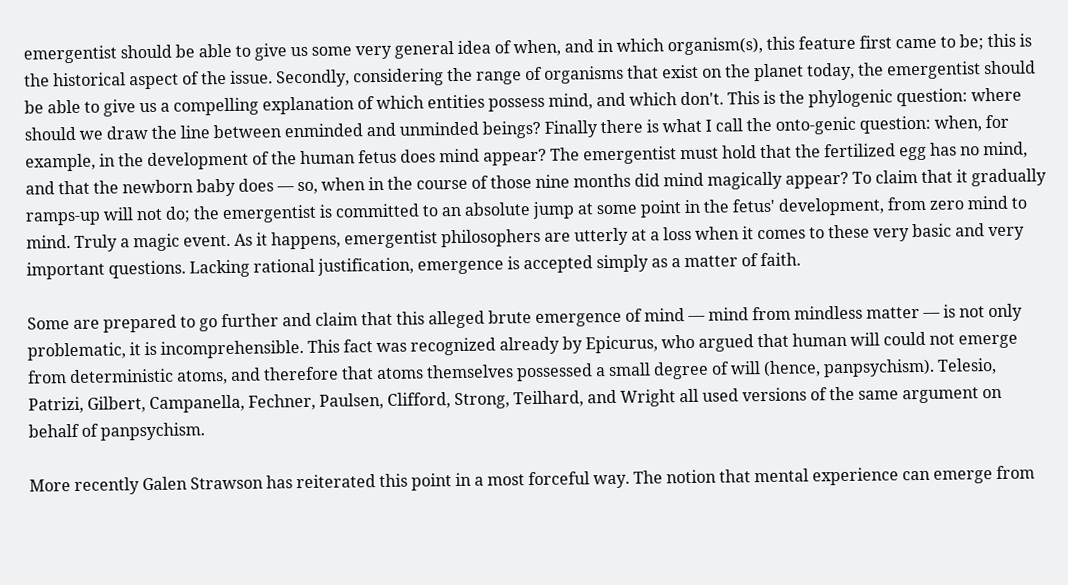emergentist should be able to give us some very general idea of when, and in which organism(s), this feature first came to be; this is the historical aspect of the issue. Secondly, considering the range of organisms that exist on the planet today, the emergentist should be able to give us a compelling explanation of which entities possess mind, and which don't. This is the phylogenic question: where should we draw the line between enminded and unminded beings? Finally there is what I call the onto-genic question: when, for example, in the development of the human fetus does mind appear? The emergentist must hold that the fertilized egg has no mind, and that the newborn baby does — so, when in the course of those nine months did mind magically appear? To claim that it gradually ramps-up will not do; the emergentist is committed to an absolute jump at some point in the fetus' development, from zero mind to mind. Truly a magic event. As it happens, emergentist philosophers are utterly at a loss when it comes to these very basic and very important questions. Lacking rational justification, emergence is accepted simply as a matter of faith.

Some are prepared to go further and claim that this alleged brute emergence of mind — mind from mindless matter — is not only problematic, it is incomprehensible. This fact was recognized already by Epicurus, who argued that human will could not emerge from deterministic atoms, and therefore that atoms themselves possessed a small degree of will (hence, panpsychism). Telesio, Patrizi, Gilbert, Campanella, Fechner, Paulsen, Clifford, Strong, Teilhard, and Wright all used versions of the same argument on behalf of panpsychism.

More recently Galen Strawson has reiterated this point in a most forceful way. The notion that mental experience can emerge from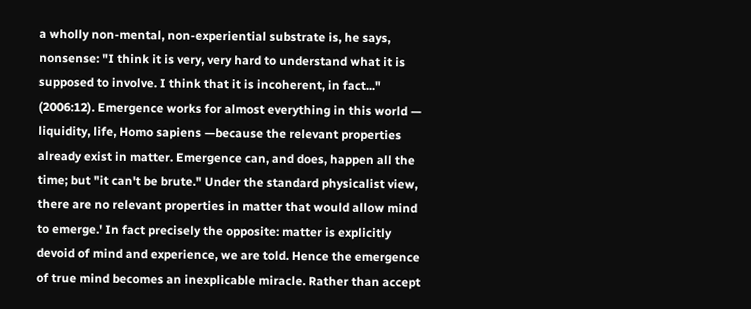a wholly non-mental, non-experiential substrate is, he says, nonsense: "I think it is very, very hard to understand what it is supposed to involve. I think that it is incoherent, in fact..." (2006:12). Emergence works for almost everything in this world — liquidity, life, Homo sapiens —because the relevant properties already exist in matter. Emergence can, and does, happen all the time; but "it can't be brute." Under the standard physicalist view, there are no relevant properties in matter that would allow mind to emerge.' In fact precisely the opposite: matter is explicitly devoid of mind and experience, we are told. Hence the emergence of true mind becomes an inexplicable miracle. Rather than accept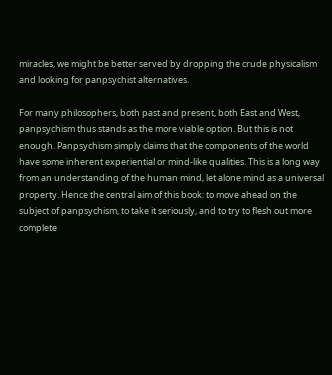miracles, we might be better served by dropping the crude physicalism and looking for panpsychist alternatives.

For many philosophers, both past and present, both East and West, panpsychism thus stands as the more viable option. But this is not enough. Panpsychism simply claims that the components of the world have some inherent experiential or mind-like qualities. This is a long way from an understanding of the human mind, let alone mind as a universal property. Hence the central aim of this book: to move ahead on the subject of panpsychism, to take it seriously, and to try to flesh out more complete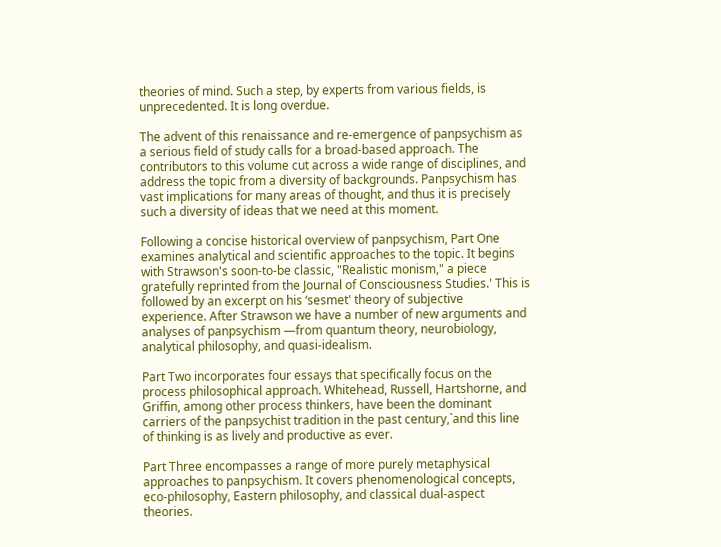theories of mind. Such a step, by experts from various fields, is unprecedented. It is long overdue.

The advent of this renaissance and re-emergence of panpsychism as a serious field of study calls for a broad-based approach. The contributors to this volume cut across a wide range of disciplines, and address the topic from a diversity of backgrounds. Panpsychism has vast implications for many areas of thought, and thus it is precisely such a diversity of ideas that we need at this moment.

Following a concise historical overview of panpsychism, Part One examines analytical and scientific approaches to the topic. It begins with Strawson's soon-to-be classic, "Realistic monism," a piece gratefully reprinted from the Journal of Consciousness Studies.' This is followed by an excerpt on his ‘sesmet' theory of subjective experience. After Strawson we have a number of new arguments and analyses of panpsychism —from quantum theory, neurobiology, analytical philosophy, and quasi-idealism.

Part Two incorporates four essays that specifically focus on the process philosophical approach. Whitehead, Russell, Hartshorne, and Griffin, among other process thinkers, have been the dominant carriers of the panpsychist tradition in the past century,`and this line of thinking is as lively and productive as ever.

Part Three encompasses a range of more purely metaphysical approaches to panpsychism. It covers phenomenological concepts, eco-philosophy, Eastern philosophy, and classical dual-aspect theories.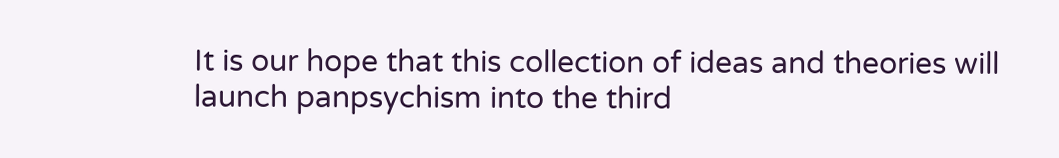It is our hope that this collection of ideas and theories will launch panpsychism into the third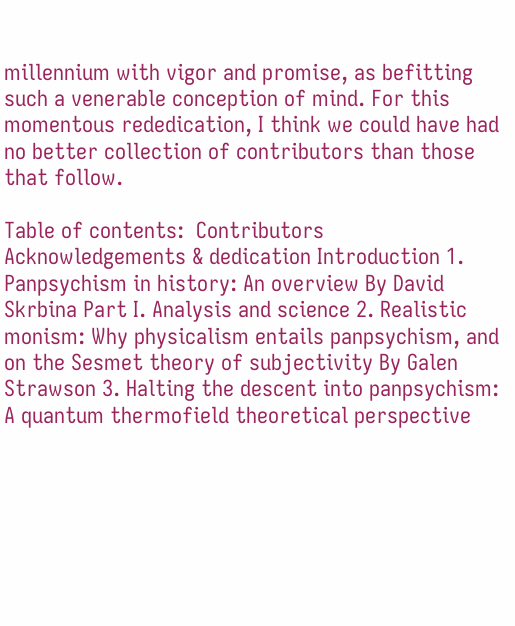millennium with vigor and promise, as befitting such a venerable conception of mind. For this momentous rededication, I think we could have had no better collection of contributors than those that follow.

Table of contents:  Contributors  Acknowledgements & dedication Introduction 1. Panpsychism in history: An overview By David Skrbina Part I. Analysis and science 2. Realistic monism: Why physicalism entails panpsychism, and on the Sesmet theory of subjectivity By Galen Strawson 3. Halting the descent into panpsychism:  A quantum thermofield theoretical perspective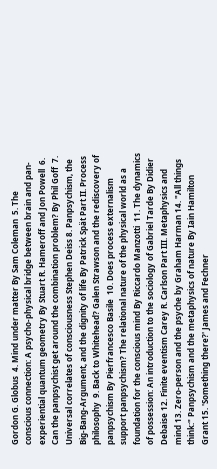Gordon G. Globus  4. Mind under matter By Sam Coleman  5. The conscious connection: A psycho-physical bridge between brain and pan-experiential quantum geometry By Stuart R. Hameroff and Jon Powell  6. Can the panpsychist get around the combination problem? By Phil Goff  7. Universal correlates of consciousness Stephen Deiss 8. Panpsychism, the Big-Bang-Argument, and the dignity of life By Patrick Spät Part II. Process philosophy  9. Back to Whitehead? Galen Strawson and the rediscovery of panpsychism By Pierfrancesco Basile  10. Does process externalism support panpsychism? The relational nature of the physical world as a foundation for the conscious mind By Riccardo Manzotti  11. The dynamics of possession: An introduction to the sociology of Gabriel Tarde By Didier Debaise 12. Finite eventism Carey R. Carlson Part III. Metaphysics and mind 13. Zero-person and the psyche by Graham Harman 14. "All things think:" Panpsychism and the metaphysics of nature By Iain Hamilton Grant 15. 'Something there?' James and Fechner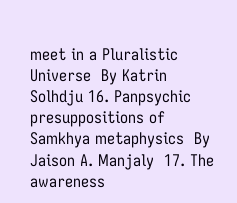meet in a Pluralistic Universe  By Katrin Solhdju 16. Panpsychic presuppositions of Samkhya metaphysics  By Jaison A. Manjaly  17. The awareness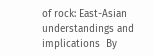of rock: East-Asian understandings and implications  By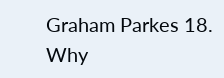Graham Parkes 18. Why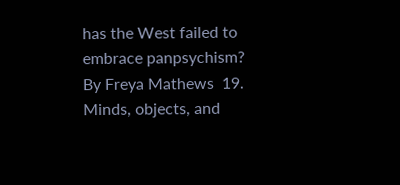has the West failed to embrace panpsychism? By Freya Mathews  19. Minds, objects, and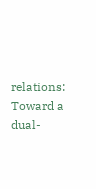relations: Toward a dual-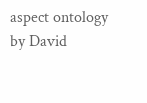aspect ontology by David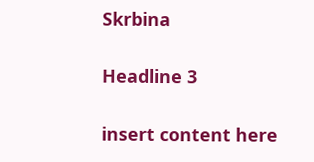Skrbina

Headline 3

insert content here